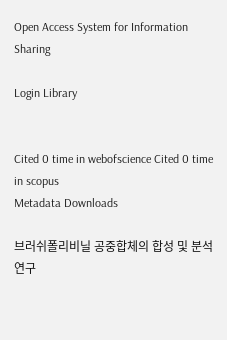Open Access System for Information Sharing

Login Library


Cited 0 time in webofscience Cited 0 time in scopus
Metadata Downloads

브러쉬폴리비닐 공중합체의 합성 및 분석 연구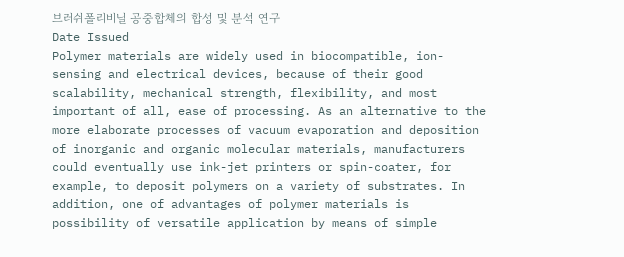브러쉬폴리비닐 공중합체의 합성 및 분석 연구
Date Issued
Polymer materials are widely used in biocompatible, ion-sensing and electrical devices, because of their good scalability, mechanical strength, flexibility, and most important of all, ease of processing. As an alternative to the more elaborate processes of vacuum evaporation and deposition of inorganic and organic molecular materials, manufacturers could eventually use ink-jet printers or spin-coater, for example, to deposit polymers on a variety of substrates. In addition, one of advantages of polymer materials is possibility of versatile application by means of simple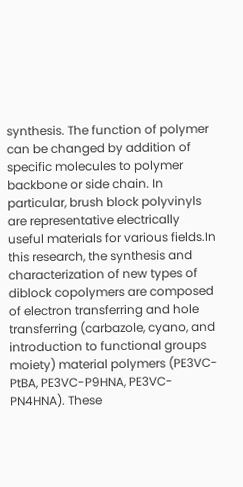synthesis. The function of polymer can be changed by addition of specific molecules to polymer backbone or side chain. In particular, brush block polyvinyls are representative electrically useful materials for various fields.In this research, the synthesis and characterization of new types of diblock copolymers are composed of electron transferring and hole transferring (carbazole, cyano, and introduction to functional groups moiety) material polymers (PE3VC-PtBA, PE3VC-P9HNA, PE3VC-PN4HNA). These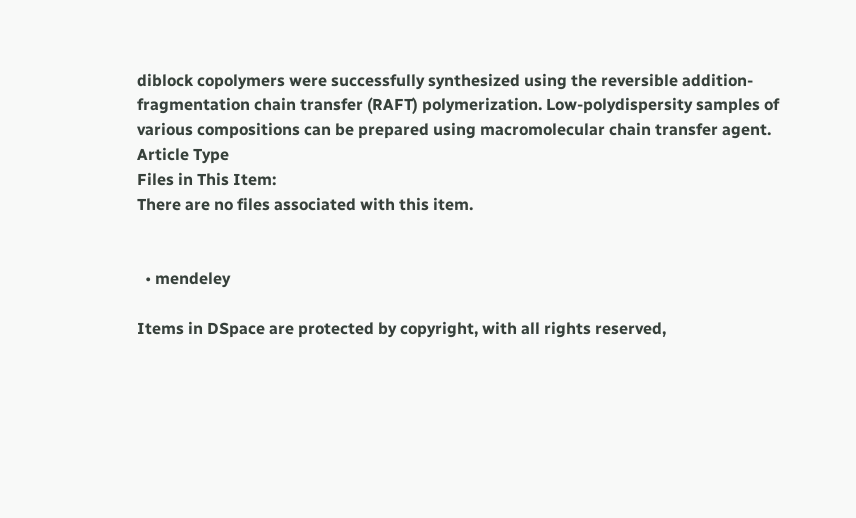diblock copolymers were successfully synthesized using the reversible addition-fragmentation chain transfer (RAFT) polymerization. Low-polydispersity samples of various compositions can be prepared using macromolecular chain transfer agent.
Article Type
Files in This Item:
There are no files associated with this item.


  • mendeley

Items in DSpace are protected by copyright, with all rights reserved,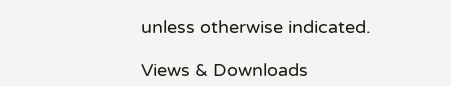unless otherwise indicated.

Views & Downloads